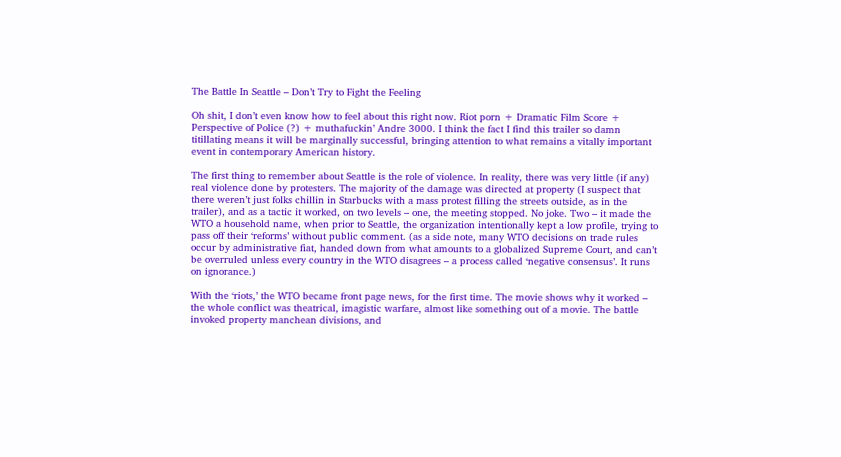The Battle In Seattle – Don’t Try to Fight the Feeling

Oh shit, I don’t even know how to feel about this right now. Riot porn + Dramatic Film Score + Perspective of Police (?) + muthafuckin’ Andre 3000. I think the fact I find this trailer so damn titillating means it will be marginally successful, bringing attention to what remains a vitally important event in contemporary American history.

The first thing to remember about Seattle is the role of violence. In reality, there was very little (if any) real violence done by protesters. The majority of the damage was directed at property (I suspect that there weren’t just folks chillin in Starbucks with a mass protest filling the streets outside, as in the trailer), and as a tactic it worked, on two levels – one, the meeting stopped. No joke. Two – it made the WTO a household name, when prior to Seattle, the organization intentionally kept a low profile, trying to pass off their ‘reforms’ without public comment. (as a side note, many WTO decisions on trade rules occur by administrative fiat, handed down from what amounts to a globalized Supreme Court, and can’t be overruled unless every country in the WTO disagrees – a process called ‘negative consensus’. It runs on ignorance.)

With the ‘riots,’ the WTO became front page news, for the first time. The movie shows why it worked – the whole conflict was theatrical, imagistic warfare, almost like something out of a movie. The battle invoked property manchean divisions, and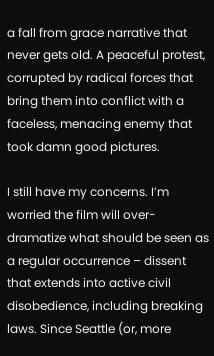a fall from grace narrative that never gets old. A peaceful protest, corrupted by radical forces that bring them into conflict with a faceless, menacing enemy that took damn good pictures.

I still have my concerns. I’m worried the film will over-dramatize what should be seen as a regular occurrence – dissent that extends into active civil disobedience, including breaking laws. Since Seattle (or, more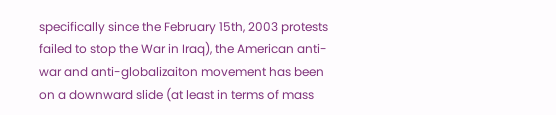specifically since the February 15th, 2003 protests failed to stop the War in Iraq), the American anti-war and anti-globalizaiton movement has been on a downward slide (at least in terms of mass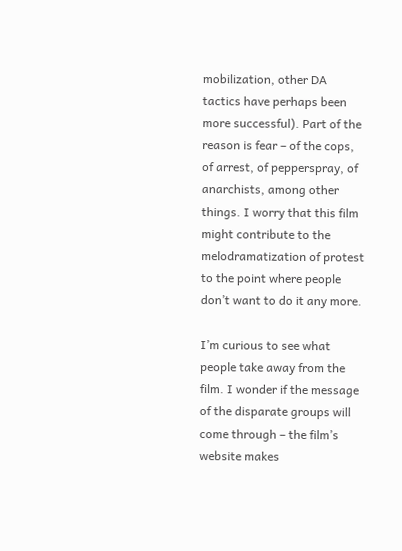mobilization, other DA tactics have perhaps been more successful). Part of the reason is fear – of the cops, of arrest, of pepperspray, of anarchists, among other things. I worry that this film might contribute to the melodramatization of protest to the point where people don’t want to do it any more.

I’m curious to see what people take away from the film. I wonder if the message of the disparate groups will come through – the film’s website makes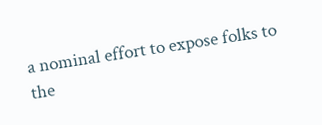a nominal effort to expose folks to the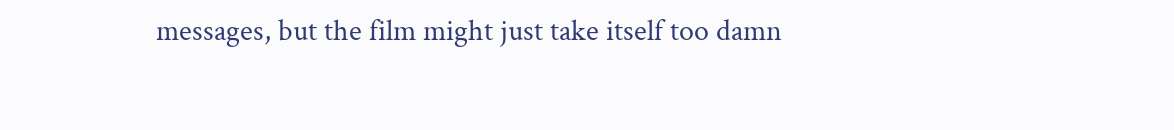messages, but the film might just take itself too damn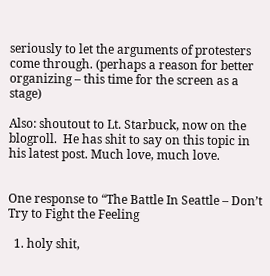seriously to let the arguments of protesters come through. (perhaps a reason for better organizing – this time for the screen as a stage)

Also: shoutout to Lt. Starbuck, now on the blogroll.  He has shit to say on this topic in his latest post. Much love, much love.


One response to “The Battle In Seattle – Don’t Try to Fight the Feeling

  1. holy shit,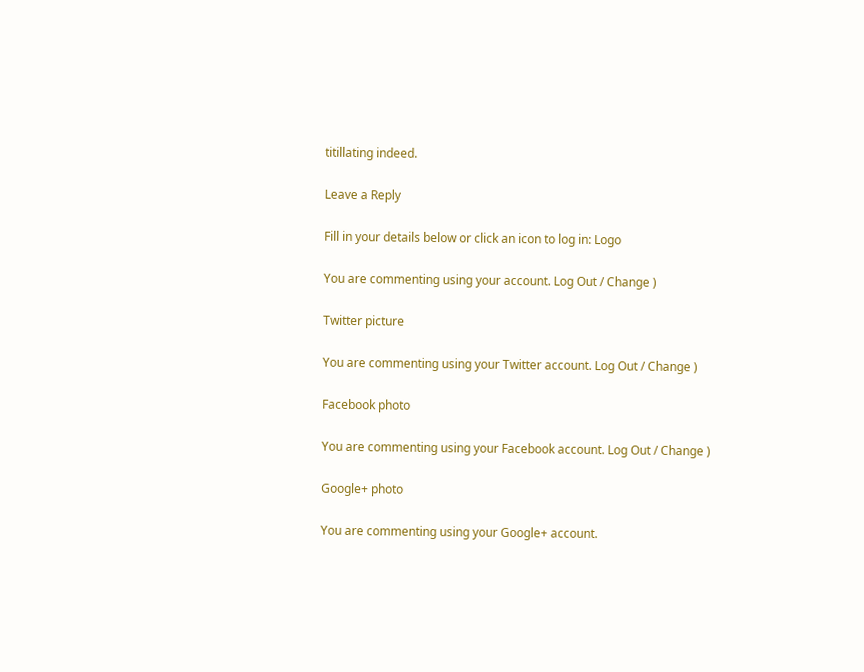titillating indeed.

Leave a Reply

Fill in your details below or click an icon to log in: Logo

You are commenting using your account. Log Out / Change )

Twitter picture

You are commenting using your Twitter account. Log Out / Change )

Facebook photo

You are commenting using your Facebook account. Log Out / Change )

Google+ photo

You are commenting using your Google+ account.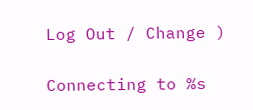Log Out / Change )

Connecting to %s